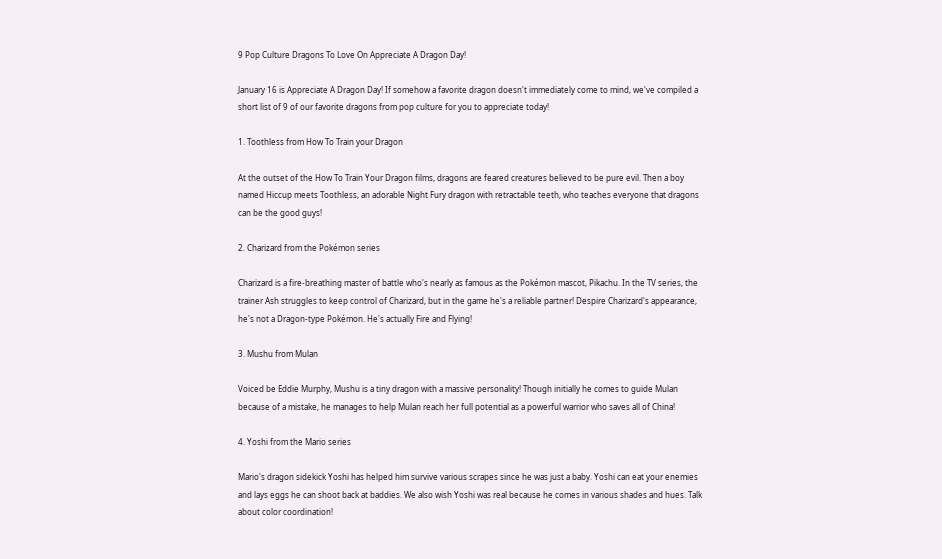9 Pop Culture Dragons To Love On Appreciate A Dragon Day!

January 16 is Appreciate A Dragon Day! If somehow a favorite dragon doesn't immediately come to mind, we've compiled a short list of 9 of our favorite dragons from pop culture for you to appreciate today!

1. Toothless from How To Train your Dragon

At the outset of the How To Train Your Dragon films, dragons are feared creatures believed to be pure evil. Then a boy named Hiccup meets Toothless, an adorable Night Fury dragon with retractable teeth, who teaches everyone that dragons can be the good guys!

2. Charizard from the Pokémon series

Charizard is a fire-breathing master of battle who's nearly as famous as the Pokémon mascot, Pikachu. In the TV series, the trainer Ash struggles to keep control of Charizard, but in the game he's a reliable partner! Despire Charizard's appearance, he's not a Dragon-type Pokémon. He's actually Fire and Flying!

3. Mushu from Mulan

Voiced be Eddie Murphy, Mushu is a tiny dragon with a massive personality! Though initially he comes to guide Mulan because of a mistake, he manages to help Mulan reach her full potential as a powerful warrior who saves all of China!

4. Yoshi from the Mario series

Mario's dragon sidekick Yoshi has helped him survive various scrapes since he was just a baby. Yoshi can eat your enemies and lays eggs he can shoot back at baddies. We also wish Yoshi was real because he comes in various shades and hues. Talk about color coordination!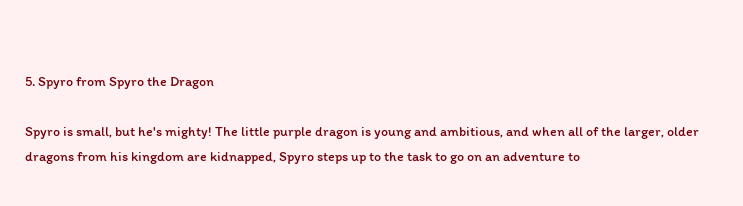5. Spyro from Spyro the Dragon

Spyro is small, but he's mighty! The little purple dragon is young and ambitious, and when all of the larger, older dragons from his kingdom are kidnapped, Spyro steps up to the task to go on an adventure to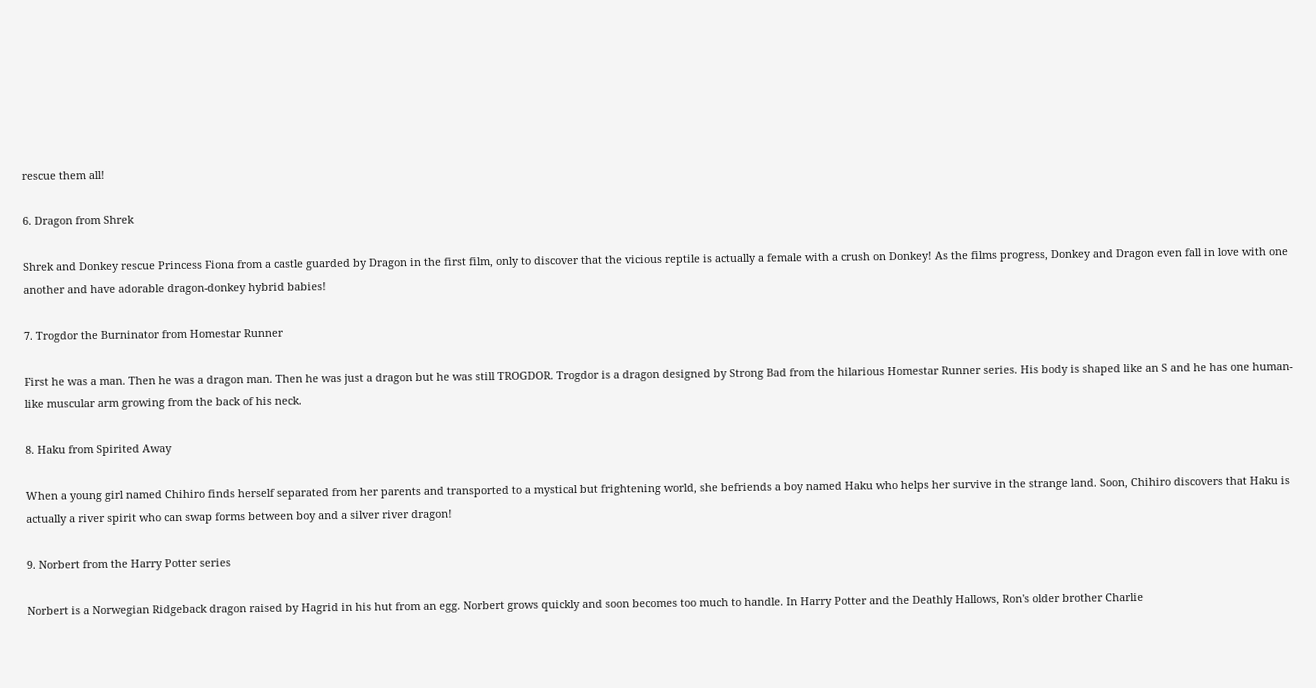rescue them all!

6. Dragon from Shrek

Shrek and Donkey rescue Princess Fiona from a castle guarded by Dragon in the first film, only to discover that the vicious reptile is actually a female with a crush on Donkey! As the films progress, Donkey and Dragon even fall in love with one another and have adorable dragon-donkey hybrid babies!

7. Trogdor the Burninator from Homestar Runner

First he was a man. Then he was a dragon man. Then he was just a dragon but he was still TROGDOR. Trogdor is a dragon designed by Strong Bad from the hilarious Homestar Runner series. His body is shaped like an S and he has one human-like muscular arm growing from the back of his neck.

8. Haku from Spirited Away

When a young girl named Chihiro finds herself separated from her parents and transported to a mystical but frightening world, she befriends a boy named Haku who helps her survive in the strange land. Soon, Chihiro discovers that Haku is actually a river spirit who can swap forms between boy and a silver river dragon!

9. Norbert from the Harry Potter series

Norbert is a Norwegian Ridgeback dragon raised by Hagrid in his hut from an egg. Norbert grows quickly and soon becomes too much to handle. In Harry Potter and the Deathly Hallows, Ron's older brother Charlie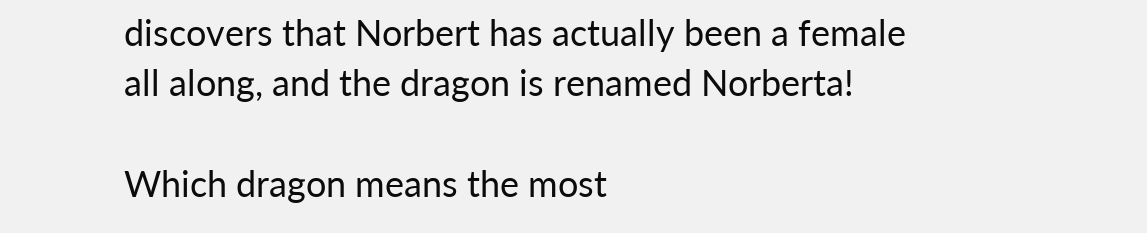discovers that Norbert has actually been a female all along, and the dragon is renamed Norberta!

Which dragon means the most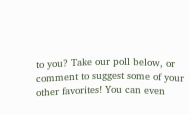to you? Take our poll below, or comment to suggest some of your other favorites! You can even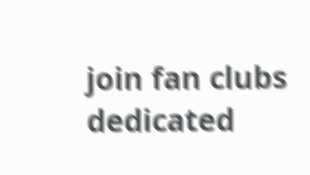join fan clubs dedicated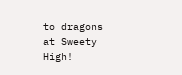to dragons at Sweety High!